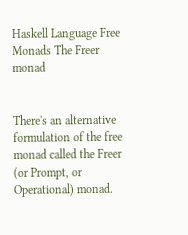Haskell Language Free Monads The Freer monad


There's an alternative formulation of the free monad called the Freer (or Prompt, or Operational) monad.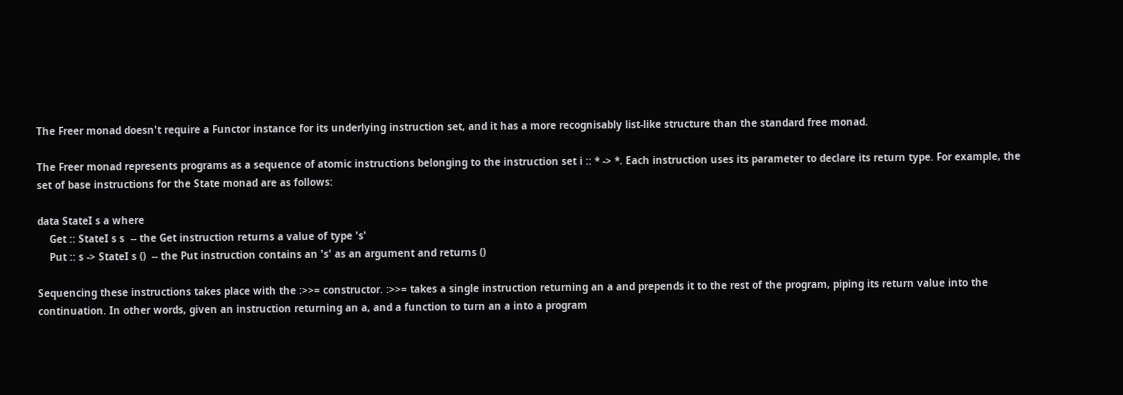The Freer monad doesn't require a Functor instance for its underlying instruction set, and it has a more recognisably list-like structure than the standard free monad.

The Freer monad represents programs as a sequence of atomic instructions belonging to the instruction set i :: * -> *. Each instruction uses its parameter to declare its return type. For example, the set of base instructions for the State monad are as follows:

data StateI s a where
    Get :: StateI s s  -- the Get instruction returns a value of type 's'
    Put :: s -> StateI s ()  -- the Put instruction contains an 's' as an argument and returns ()

Sequencing these instructions takes place with the :>>= constructor. :>>= takes a single instruction returning an a and prepends it to the rest of the program, piping its return value into the continuation. In other words, given an instruction returning an a, and a function to turn an a into a program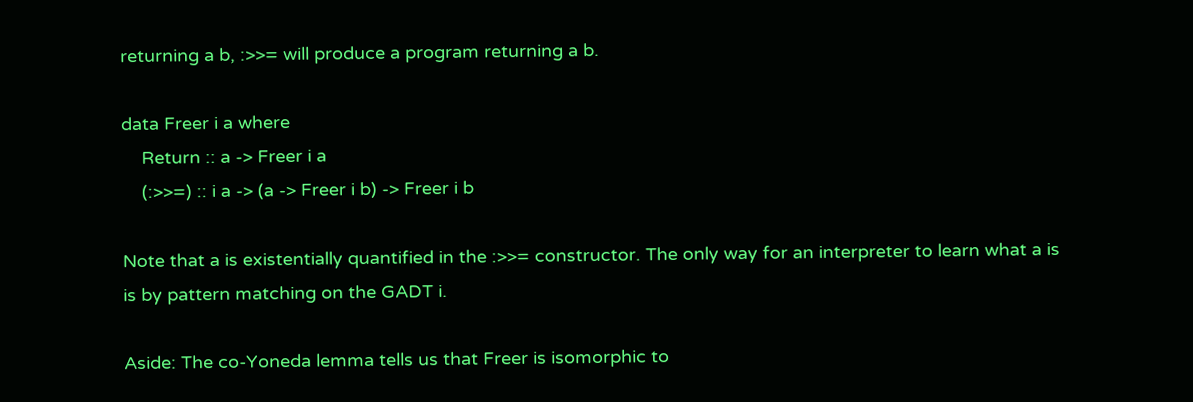returning a b, :>>= will produce a program returning a b.

data Freer i a where
    Return :: a -> Freer i a
    (:>>=) :: i a -> (a -> Freer i b) -> Freer i b

Note that a is existentially quantified in the :>>= constructor. The only way for an interpreter to learn what a is is by pattern matching on the GADT i.

Aside: The co-Yoneda lemma tells us that Freer is isomorphic to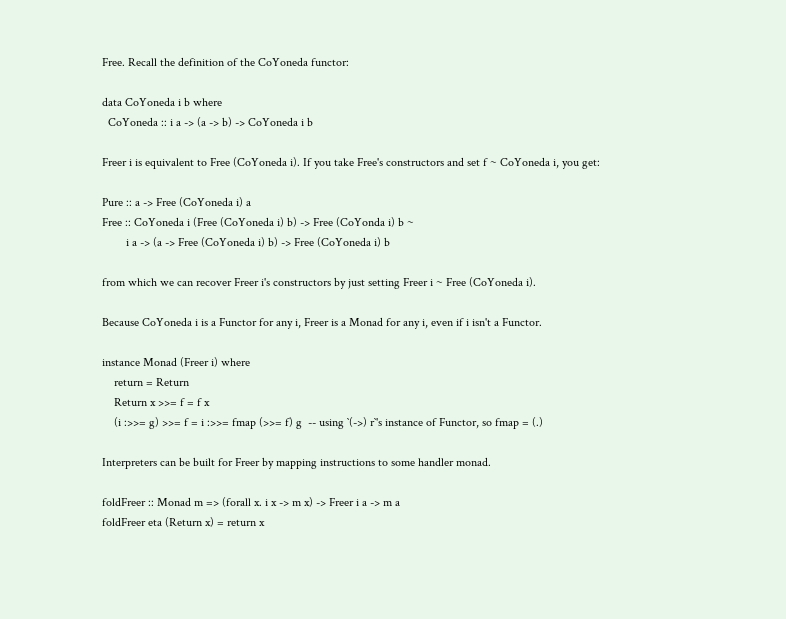Free. Recall the definition of the CoYoneda functor:

data CoYoneda i b where
  CoYoneda :: i a -> (a -> b) -> CoYoneda i b

Freer i is equivalent to Free (CoYoneda i). If you take Free's constructors and set f ~ CoYoneda i, you get:

Pure :: a -> Free (CoYoneda i) a
Free :: CoYoneda i (Free (CoYoneda i) b) -> Free (CoYonda i) b ~
        i a -> (a -> Free (CoYoneda i) b) -> Free (CoYoneda i) b

from which we can recover Freer i's constructors by just setting Freer i ~ Free (CoYoneda i).

Because CoYoneda i is a Functor for any i, Freer is a Monad for any i, even if i isn't a Functor.

instance Monad (Freer i) where
    return = Return
    Return x >>= f = f x
    (i :>>= g) >>= f = i :>>= fmap (>>= f) g  -- using `(->) r`'s instance of Functor, so fmap = (.)

Interpreters can be built for Freer by mapping instructions to some handler monad.

foldFreer :: Monad m => (forall x. i x -> m x) -> Freer i a -> m a
foldFreer eta (Return x) = return x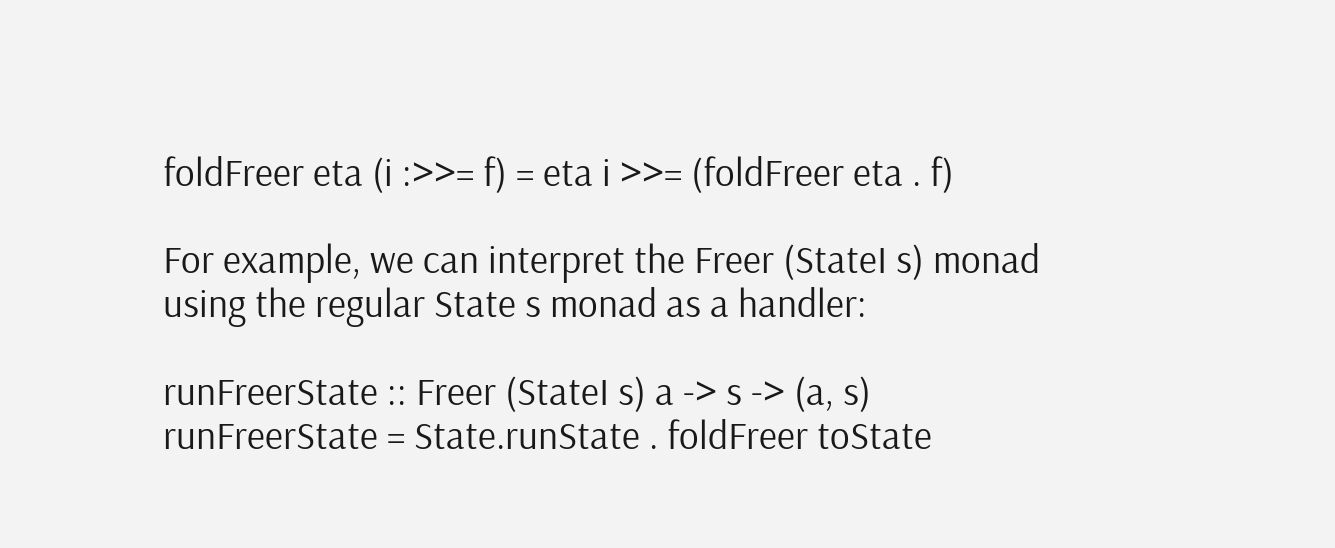foldFreer eta (i :>>= f) = eta i >>= (foldFreer eta . f)

For example, we can interpret the Freer (StateI s) monad using the regular State s monad as a handler:

runFreerState :: Freer (StateI s) a -> s -> (a, s)
runFreerState = State.runState . foldFreer toState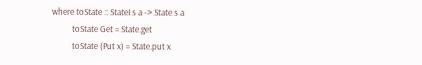where toState :: StateI s a -> State s a
          toState Get = State.get
          toState (Put x) = State.put x